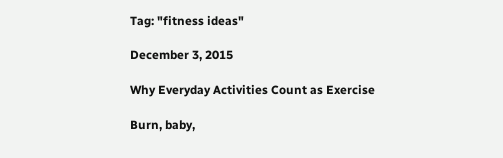Tag: "fitness ideas"

December 3, 2015

Why Everyday Activities Count as Exercise

Burn, baby,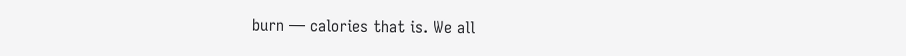burn — calories that is. We all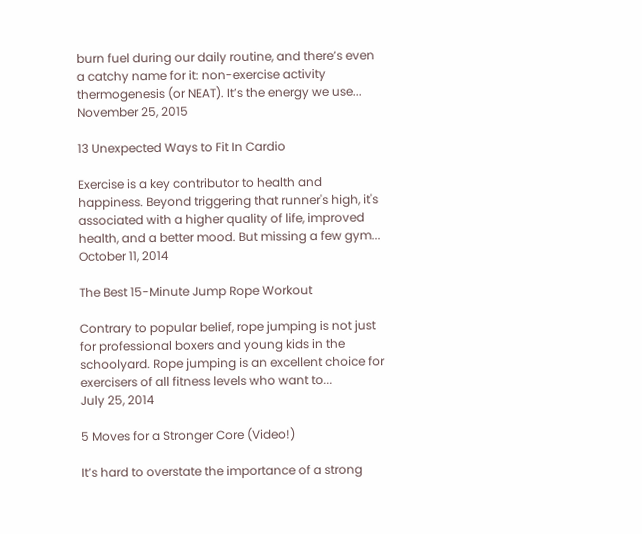burn fuel during our daily routine, and there’s even a catchy name for it: non-exercise activity thermogenesis (or NEAT). It’s the energy we use...
November 25, 2015

13 Unexpected Ways to Fit In Cardio

Exercise is a key contributor to health and happiness. Beyond triggering that runner's high, it's associated with a higher quality of life, improved health, and a better mood. But missing a few gym...
October 11, 2014

The Best 15-Minute Jump Rope Workout

Contrary to popular belief, rope jumping is not just for professional boxers and young kids in the schoolyard. Rope jumping is an excellent choice for exercisers of all fitness levels who want to...
July 25, 2014

5 Moves for a Stronger Core (Video!)

It’s hard to overstate the importance of a strong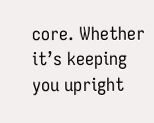core. Whether it’s keeping you upright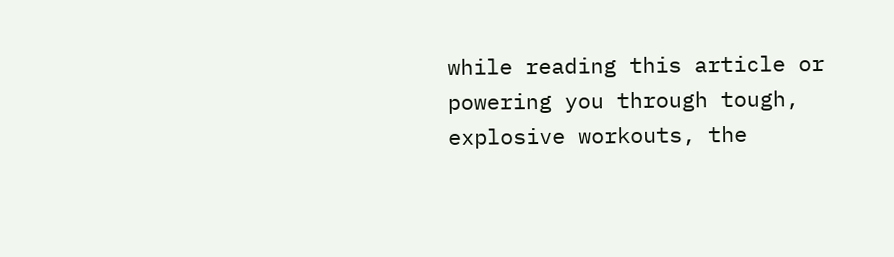while reading this article or powering you through tough, explosive workouts, the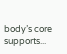body’s core supports...